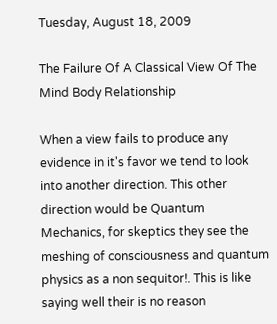Tuesday, August 18, 2009

The Failure Of A Classical View Of The Mind Body Relationship

When a view fails to produce any evidence in it's favor we tend to look into another direction. This other direction would be Quantum Mechanics, for skeptics they see the meshing of consciousness and quantum physics as a non sequitor!. This is like saying well their is no reason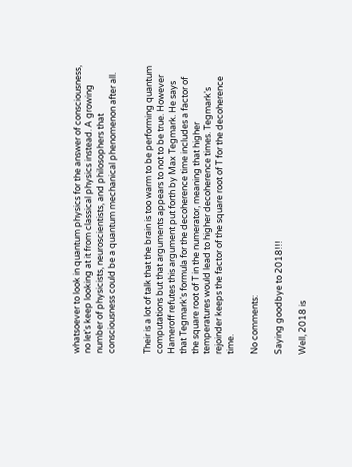whatsoever to look in quantum physics for the answer of consciousness, no let's keep looking at it from classical physics instead. A growing number of physicists, neuroscientists, and philosophers that consciousness could be a quantum mechanical phenomenon after all.


Their is a lot of talk that the brain is too warm to be performing quantum computations but that arguments appears to not to be true. However Hameroff refutes this argument put forth by Max Tegmark. He says that Tegmark's formula for the decoherence time includes a factor of the square root of T in the numerator, meaning that higher temperatures would lead to higher decoherence times. Tegmark's rejoinder keeps the factor of the square root of T for the decoherence time.

No comments:

Saying goodbye to 2018!!!

Well, 2018 is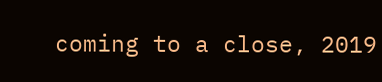coming to a close, 2019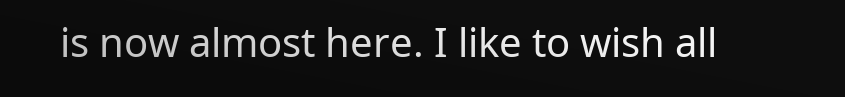is now almost here. I like to wish all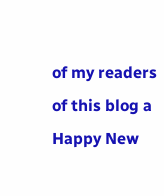of my readers of this blog a Happy New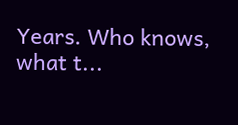Years. Who knows, what t...